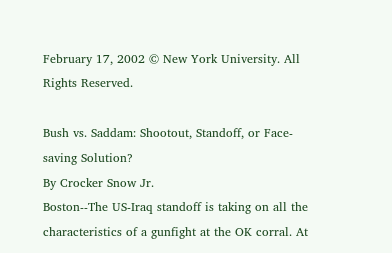February 17, 2002 © New York University. All Rights Reserved.

Bush vs. Saddam: Shootout, Standoff, or Face-saving Solution?
By Crocker Snow Jr.
Boston--The US-Iraq standoff is taking on all the characteristics of a gunfight at the OK corral. At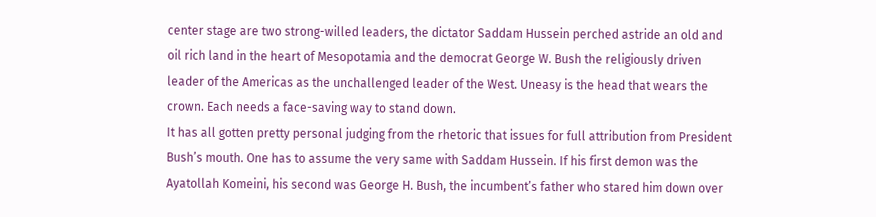center stage are two strong-willed leaders, the dictator Saddam Hussein perched astride an old and oil rich land in the heart of Mesopotamia and the democrat George W. Bush the religiously driven leader of the Americas as the unchallenged leader of the West. Uneasy is the head that wears the crown. Each needs a face-saving way to stand down.
It has all gotten pretty personal judging from the rhetoric that issues for full attribution from President Bush’s mouth. One has to assume the very same with Saddam Hussein. If his first demon was the Ayatollah Komeini, his second was George H. Bush, the incumbent’s father who stared him down over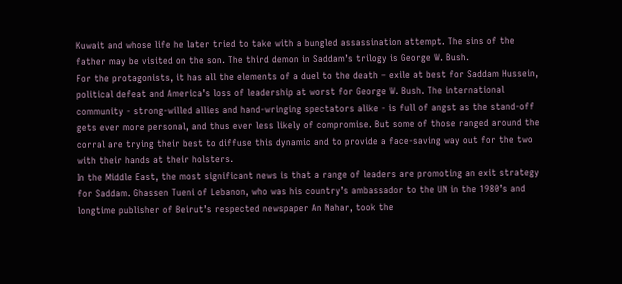Kuwait and whose life he later tried to take with a bungled assassination attempt. The sins of the father may be visited on the son. The third demon in Saddam’s trilogy is George W. Bush.
For the protagonists, it has all the elements of a duel to the death – exile at best for Saddam Hussein, political defeat and America’s loss of leadership at worst for George W. Bush. The international community - strong-willed allies and hand-wringing spectators alike - is full of angst as the stand-off gets ever more personal, and thus ever less likely of compromise. But some of those ranged around the corral are trying their best to diffuse this dynamic and to provide a face-saving way out for the two with their hands at their holsters.
In the Middle East, the most significant news is that a range of leaders are promoting an exit strategy for Saddam. Ghassen Tueni of Lebanon, who was his country’s ambassador to the UN in the 1980’s and longtime publisher of Beirut’s respected newspaper An Nahar, took the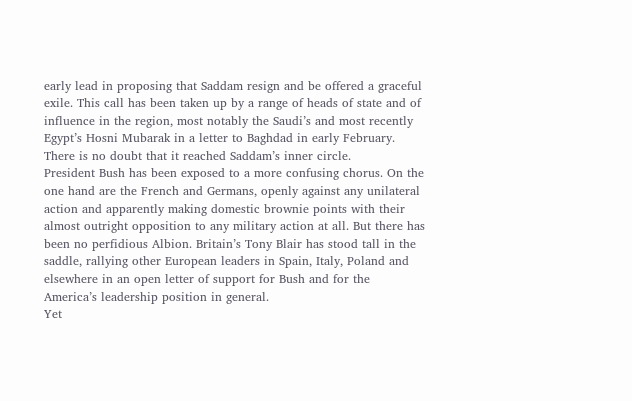early lead in proposing that Saddam resign and be offered a graceful exile. This call has been taken up by a range of heads of state and of influence in the region, most notably the Saudi’s and most recently Egypt’s Hosni Mubarak in a letter to Baghdad in early February. There is no doubt that it reached Saddam’s inner circle.
President Bush has been exposed to a more confusing chorus. On the one hand are the French and Germans, openly against any unilateral action and apparently making domestic brownie points with their almost outright opposition to any military action at all. But there has been no perfidious Albion. Britain’s Tony Blair has stood tall in the saddle, rallying other European leaders in Spain, Italy, Poland and elsewhere in an open letter of support for Bush and for the America’s leadership position in general.
Yet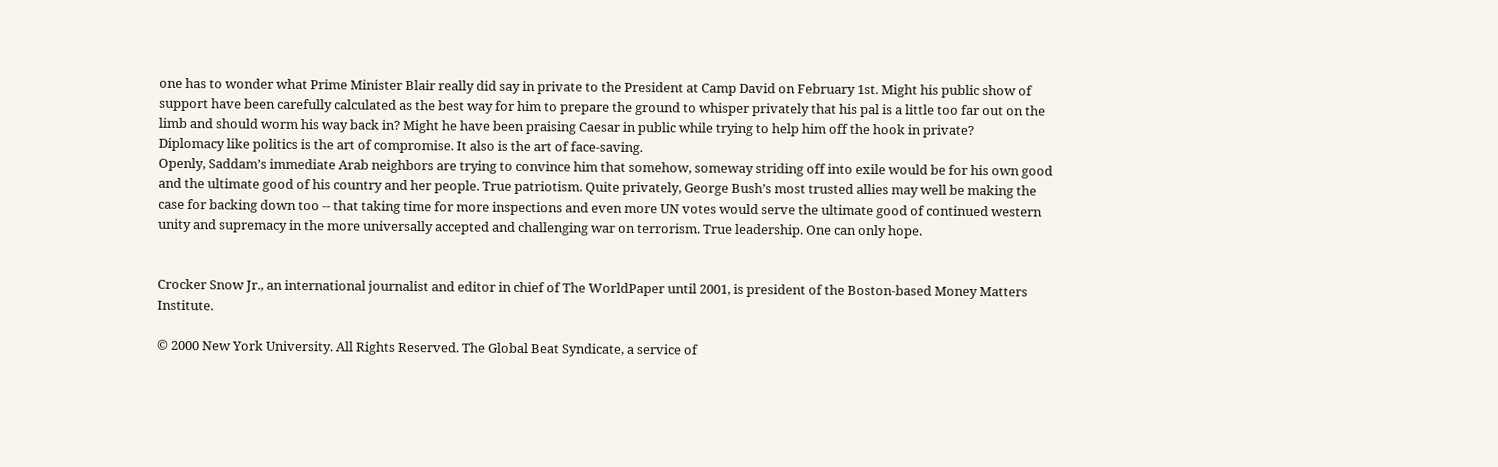one has to wonder what Prime Minister Blair really did say in private to the President at Camp David on February 1st. Might his public show of support have been carefully calculated as the best way for him to prepare the ground to whisper privately that his pal is a little too far out on the limb and should worm his way back in? Might he have been praising Caesar in public while trying to help him off the hook in private?
Diplomacy like politics is the art of compromise. It also is the art of face-saving.
Openly, Saddam’s immediate Arab neighbors are trying to convince him that somehow, someway striding off into exile would be for his own good and the ultimate good of his country and her people. True patriotism. Quite privately, George Bush’s most trusted allies may well be making the case for backing down too -- that taking time for more inspections and even more UN votes would serve the ultimate good of continued western unity and supremacy in the more universally accepted and challenging war on terrorism. True leadership. One can only hope.


Crocker Snow Jr., an international journalist and editor in chief of The WorldPaper until 2001, is president of the Boston-based Money Matters Institute.

© 2000 New York University. All Rights Reserved. The Global Beat Syndicate, a service of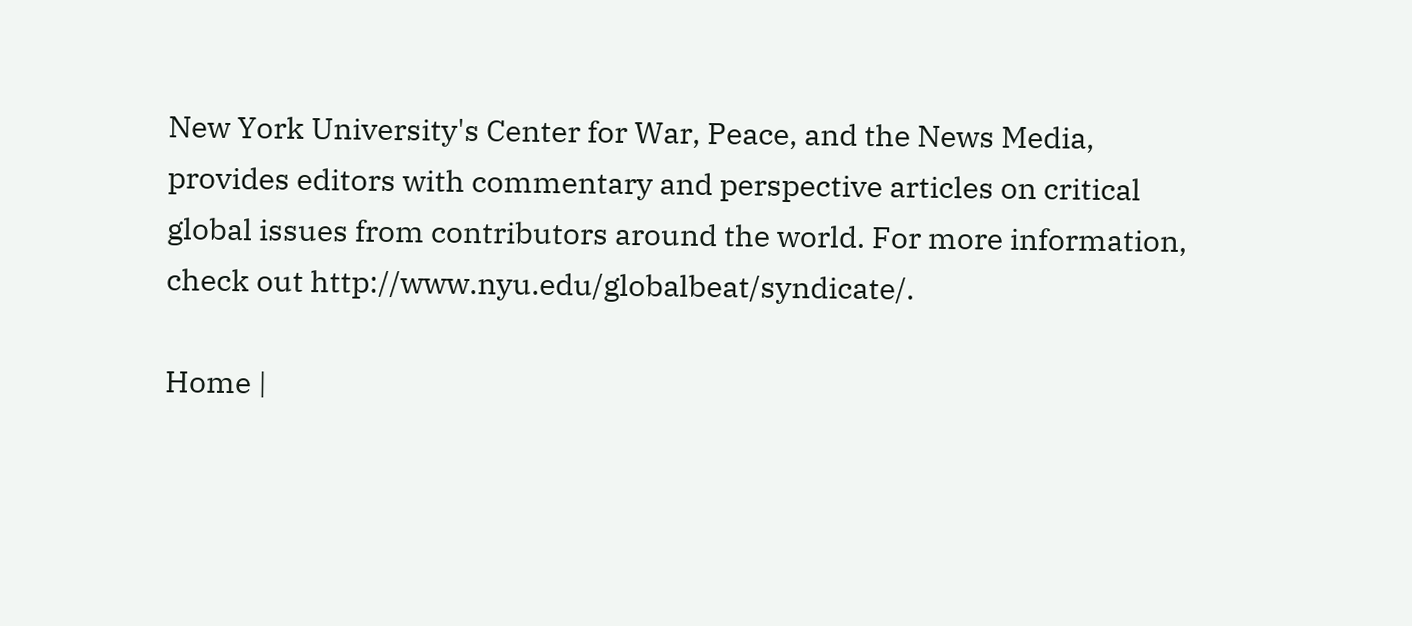New York University's Center for War, Peace, and the News Media, provides editors with commentary and perspective articles on critical global issues from contributors around the world. For more information, check out http://www.nyu.edu/globalbeat/syndicate/.

Home |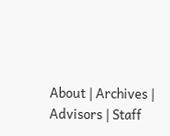About | Archives | Advisors | Staff